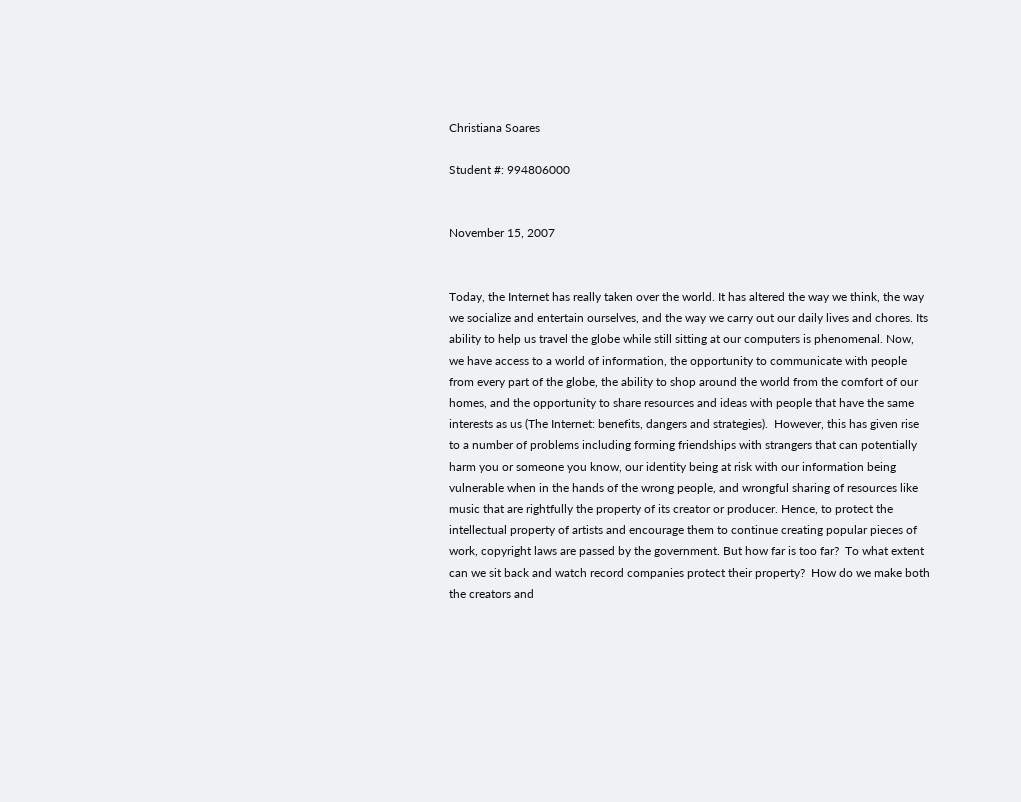Christiana Soares

Student #: 994806000


November 15, 2007


Today, the Internet has really taken over the world. It has altered the way we think, the way we socialize and entertain ourselves, and the way we carry out our daily lives and chores. Its ability to help us travel the globe while still sitting at our computers is phenomenal. Now, we have access to a world of information, the opportunity to communicate with people from every part of the globe, the ability to shop around the world from the comfort of our homes, and the opportunity to share resources and ideas with people that have the same interests as us (The Internet: benefits, dangers and strategies).  However, this has given rise to a number of problems including forming friendships with strangers that can potentially harm you or someone you know, our identity being at risk with our information being vulnerable when in the hands of the wrong people, and wrongful sharing of resources like music that are rightfully the property of its creator or producer. Hence, to protect the intellectual property of artists and encourage them to continue creating popular pieces of work, copyright laws are passed by the government. But how far is too far?  To what extent can we sit back and watch record companies protect their property?  How do we make both the creators and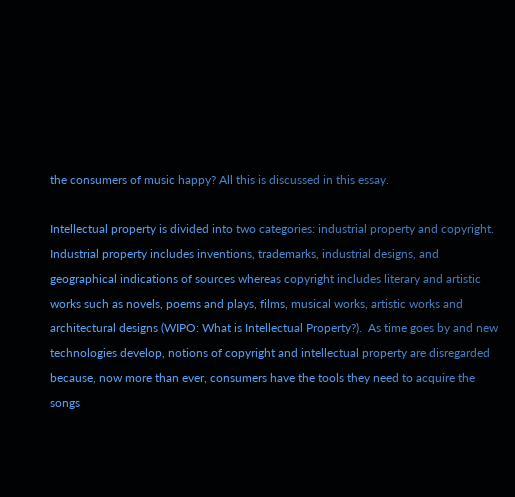the consumers of music happy? All this is discussed in this essay.

Intellectual property is divided into two categories: industrial property and copyright. Industrial property includes inventions, trademarks, industrial designs, and geographical indications of sources whereas copyright includes literary and artistic works such as novels, poems and plays, films, musical works, artistic works and architectural designs (WIPO: What is Intellectual Property?).  As time goes by and new technologies develop, notions of copyright and intellectual property are disregarded because, now more than ever, consumers have the tools they need to acquire the songs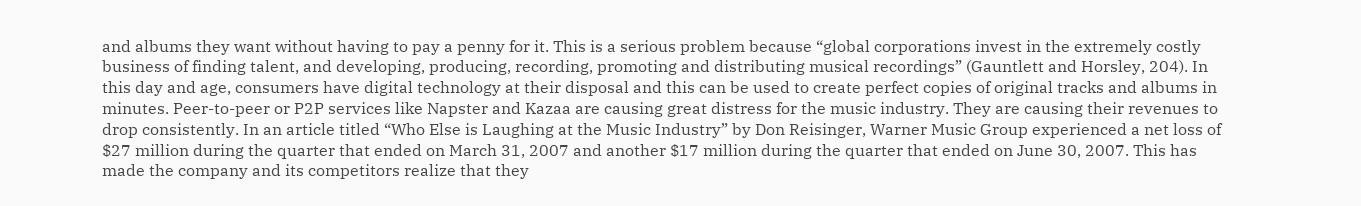and albums they want without having to pay a penny for it. This is a serious problem because “global corporations invest in the extremely costly business of finding talent, and developing, producing, recording, promoting and distributing musical recordings” (Gauntlett and Horsley, 204). In this day and age, consumers have digital technology at their disposal and this can be used to create perfect copies of original tracks and albums in minutes. Peer-to-peer or P2P services like Napster and Kazaa are causing great distress for the music industry. They are causing their revenues to drop consistently. In an article titled “Who Else is Laughing at the Music Industry” by Don Reisinger, Warner Music Group experienced a net loss of $27 million during the quarter that ended on March 31, 2007 and another $17 million during the quarter that ended on June 30, 2007. This has made the company and its competitors realize that they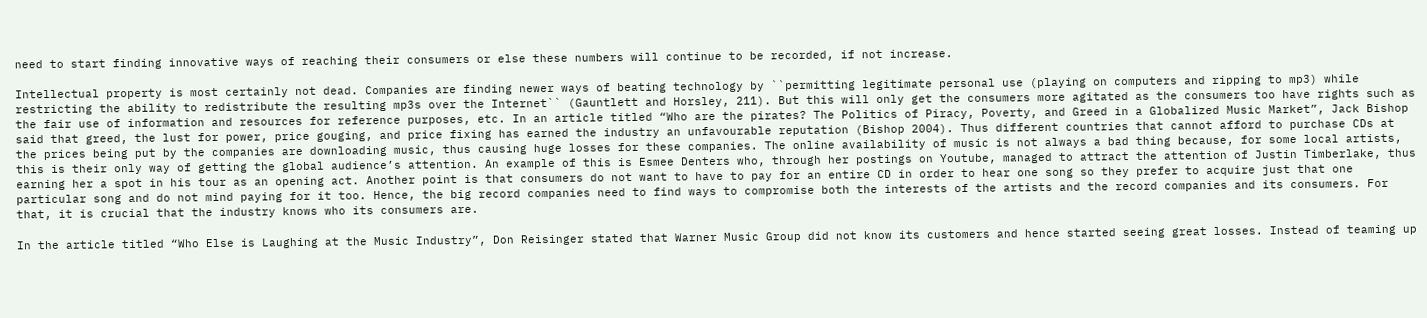need to start finding innovative ways of reaching their consumers or else these numbers will continue to be recorded, if not increase.

Intellectual property is most certainly not dead. Companies are finding newer ways of beating technology by ``permitting legitimate personal use (playing on computers and ripping to mp3) while restricting the ability to redistribute the resulting mp3s over the Internet`` (Gauntlett and Horsley, 211). But this will only get the consumers more agitated as the consumers too have rights such as the fair use of information and resources for reference purposes, etc. In an article titled “Who are the pirates? The Politics of Piracy, Poverty, and Greed in a Globalized Music Market”, Jack Bishop said that greed, the lust for power, price gouging, and price fixing has earned the industry an unfavourable reputation (Bishop 2004). Thus different countries that cannot afford to purchase CDs at the prices being put by the companies are downloading music, thus causing huge losses for these companies. The online availability of music is not always a bad thing because, for some local artists, this is their only way of getting the global audience’s attention. An example of this is Esmee Denters who, through her postings on Youtube, managed to attract the attention of Justin Timberlake, thus earning her a spot in his tour as an opening act. Another point is that consumers do not want to have to pay for an entire CD in order to hear one song so they prefer to acquire just that one particular song and do not mind paying for it too. Hence, the big record companies need to find ways to compromise both the interests of the artists and the record companies and its consumers. For that, it is crucial that the industry knows who its consumers are.

In the article titled “Who Else is Laughing at the Music Industry”, Don Reisinger stated that Warner Music Group did not know its customers and hence started seeing great losses. Instead of teaming up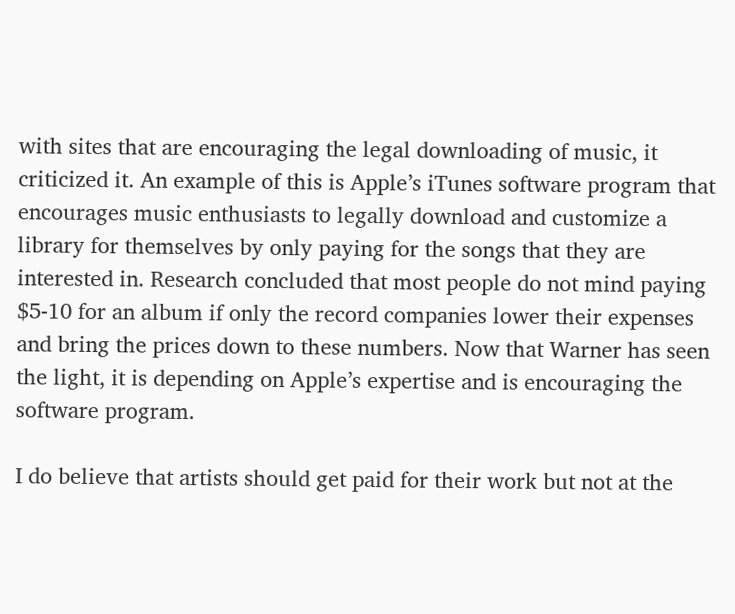with sites that are encouraging the legal downloading of music, it criticized it. An example of this is Apple’s iTunes software program that encourages music enthusiasts to legally download and customize a library for themselves by only paying for the songs that they are interested in. Research concluded that most people do not mind paying $5-10 for an album if only the record companies lower their expenses and bring the prices down to these numbers. Now that Warner has seen the light, it is depending on Apple’s expertise and is encouraging the software program.

I do believe that artists should get paid for their work but not at the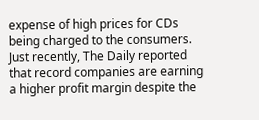expense of high prices for CDs being charged to the consumers. Just recently, The Daily reported that record companies are earning a higher profit margin despite the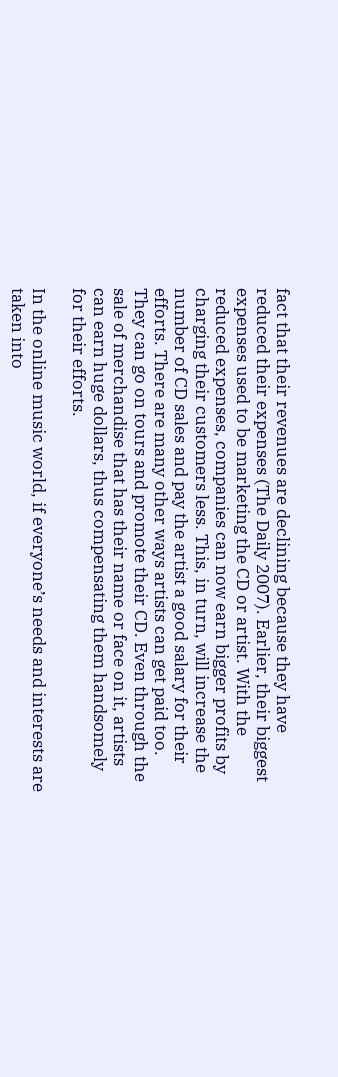fact that their revenues are declining because they have reduced their expenses (The Daily 2007). Earlier, their biggest expenses used to be marketing the CD or artist. With the reduced expenses, companies can now earn bigger profits by charging their customers less. This, in turn, will increase the number of CD sales and pay the artist a good salary for their efforts. There are many other ways artists can get paid too. They can go on tours and promote their CD. Even through the sale of merchandise that has their name or face on it, artists can earn huge dollars, thus compensating them handsomely for their efforts.

In the online music world, if everyone’s needs and interests are taken into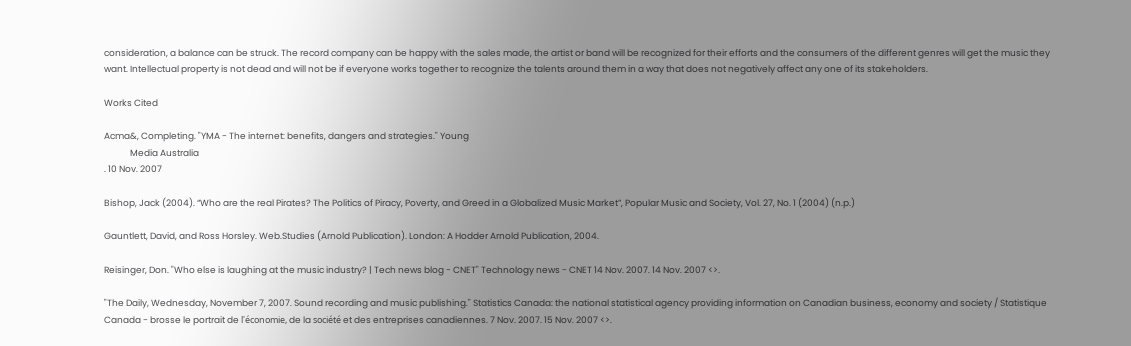consideration, a balance can be struck. The record company can be happy with the sales made, the artist or band will be recognized for their efforts and the consumers of the different genres will get the music they want. Intellectual property is not dead and will not be if everyone works together to recognize the talents around them in a way that does not negatively affect any one of its stakeholders.

Works Cited

Acma&, Completing. "YMA - The internet: benefits, dangers and strategies." Young
             Media Australia
. 10 Nov. 2007

Bishop, Jack (2004). “Who are the real Pirates? The Politics of Piracy, Poverty, and Greed in a Globalized Music Market”, Popular Music and Society, Vol. 27, No. 1 (2004) (n.p.)

Gauntlett, David, and Ross Horsley. Web.Studies (Arnold Publication). London: A Hodder Arnold Publication, 2004.

Reisinger, Don. "Who else is laughing at the music industry? | Tech news blog - CNET" Technology news - CNET 14 Nov. 2007. 14 Nov. 2007 <>.

"The Daily, Wednesday, November 7, 2007. Sound recording and music publishing." Statistics Canada: the national statistical agency providing information on Canadian business, economy and society / Statistique Canada - brosse le portrait de l'économie, de la société et des entreprises canadiennes. 7 Nov. 2007. 15 Nov. 2007 <>.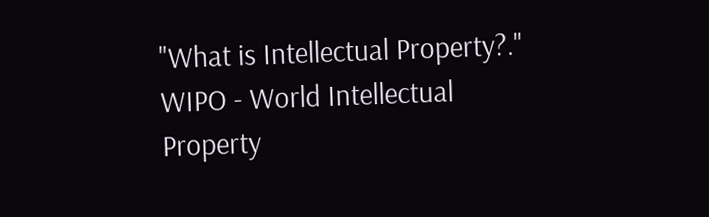"What is Intellectual Property?." WIPO - World Intellectual Property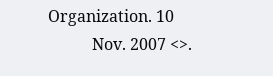Organization. 10
           Nov. 2007 <>.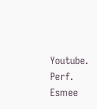Youtube. Perf. Esmee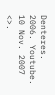Denteres. 2006. Youtube. 10 Nov. 2007 <>.